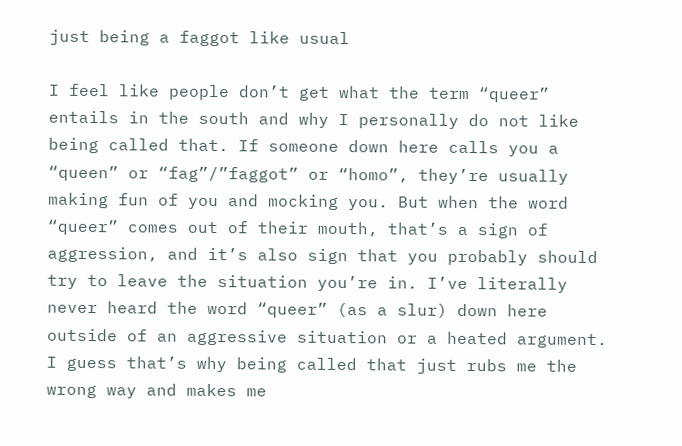just being a faggot like usual

I feel like people don’t get what the term “queer” entails in the south and why I personally do not like being called that. If someone down here calls you a “queen” or “fag”/”faggot” or “homo”, they’re usually making fun of you and mocking you. But when the word “queer” comes out of their mouth, that’s a sign of aggression, and it’s also sign that you probably should try to leave the situation you’re in. I’ve literally never heard the word “queer” (as a slur) down here outside of an aggressive situation or a heated argument. I guess that’s why being called that just rubs me the wrong way and makes me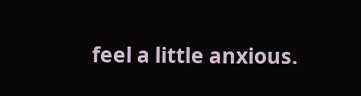feel a little anxious.